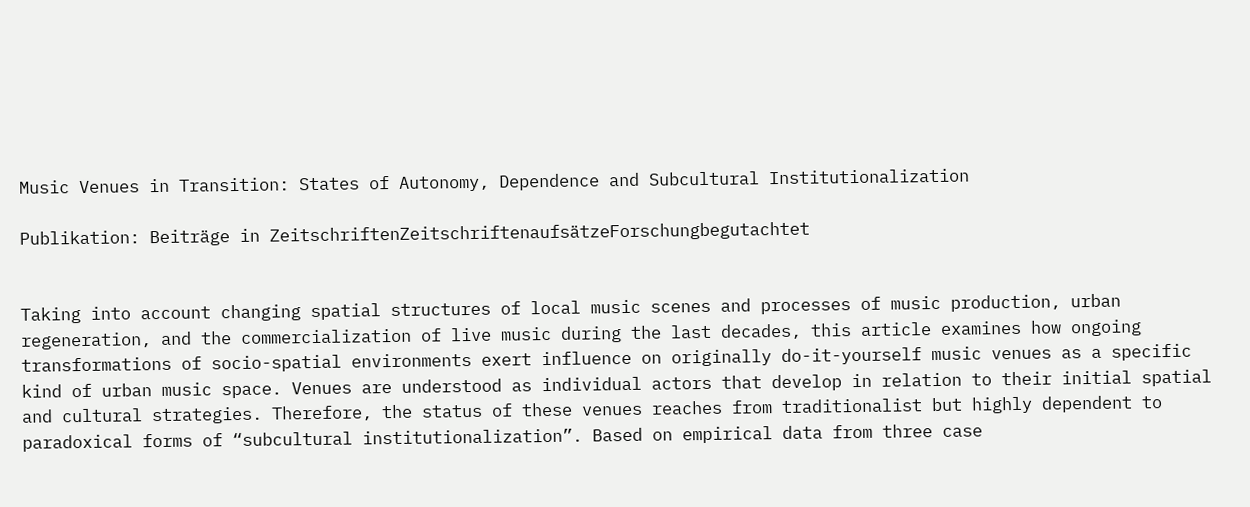Music Venues in Transition: States of Autonomy, Dependence and Subcultural Institutionalization

Publikation: Beiträge in ZeitschriftenZeitschriftenaufsätzeForschungbegutachtet


Taking into account changing spatial structures of local music scenes and processes of music production, urban regeneration, and the commercialization of live music during the last decades, this article examines how ongoing transformations of socio-spatial environments exert influence on originally do-it-yourself music venues as a specific kind of urban music space. Venues are understood as individual actors that develop in relation to their initial spatial and cultural strategies. Therefore, the status of these venues reaches from traditionalist but highly dependent to paradoxical forms of “subcultural institutionalization”. Based on empirical data from three case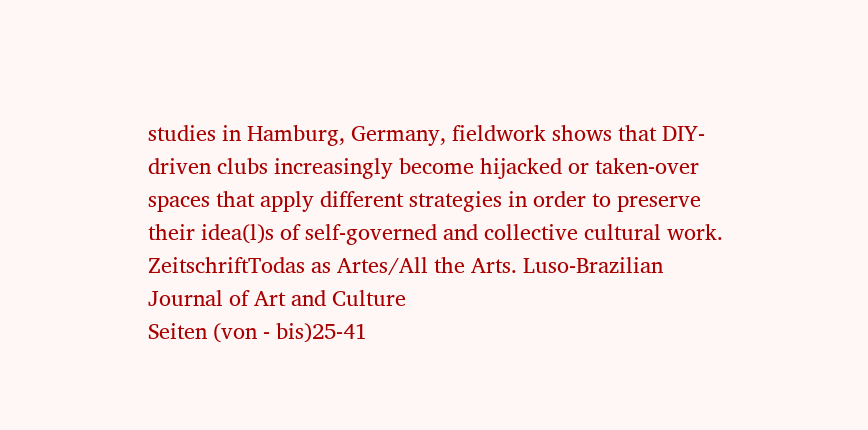studies in Hamburg, Germany, fieldwork shows that DIY-driven clubs increasingly become hijacked or taken-over spaces that apply different strategies in order to preserve their idea(l)s of self-governed and collective cultural work.
ZeitschriftTodas as Artes/All the Arts. Luso-Brazilian Journal of Art and Culture
Seiten (von - bis)25-41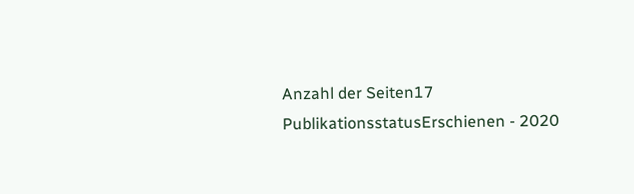Anzahl der Seiten17
PublikationsstatusErschienen - 2020